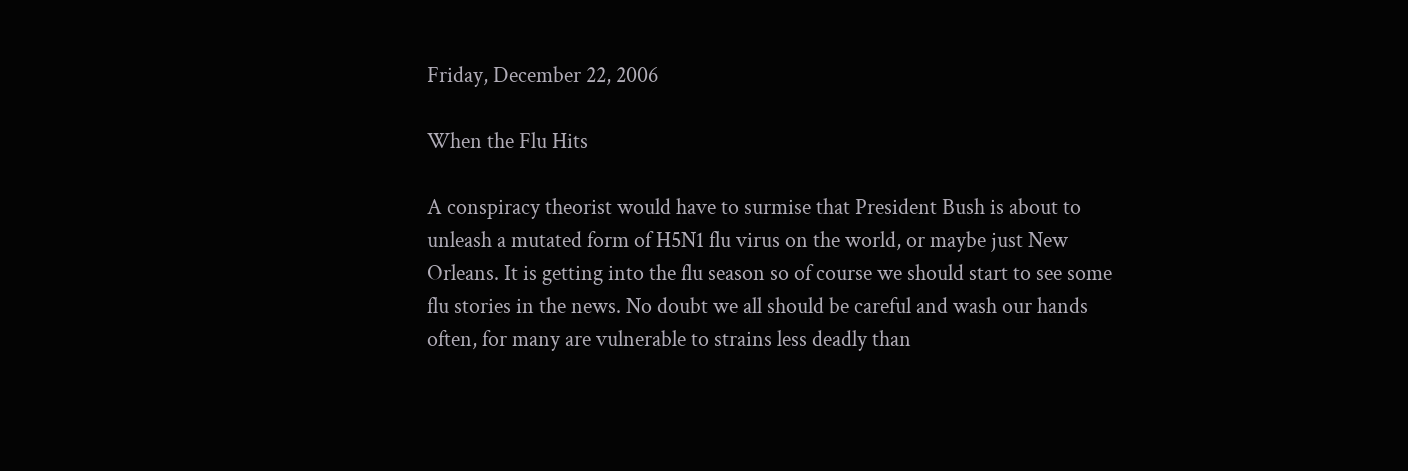Friday, December 22, 2006

When the Flu Hits

A conspiracy theorist would have to surmise that President Bush is about to unleash a mutated form of H5N1 flu virus on the world, or maybe just New Orleans. It is getting into the flu season so of course we should start to see some flu stories in the news. No doubt we all should be careful and wash our hands often, for many are vulnerable to strains less deadly than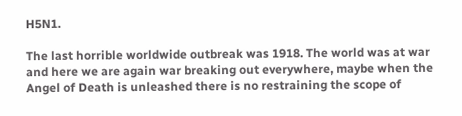H5N1.

The last horrible worldwide outbreak was 1918. The world was at war and here we are again war breaking out everywhere, maybe when the Angel of Death is unleashed there is no restraining the scope of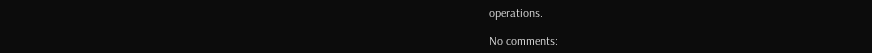operations.

No comments: